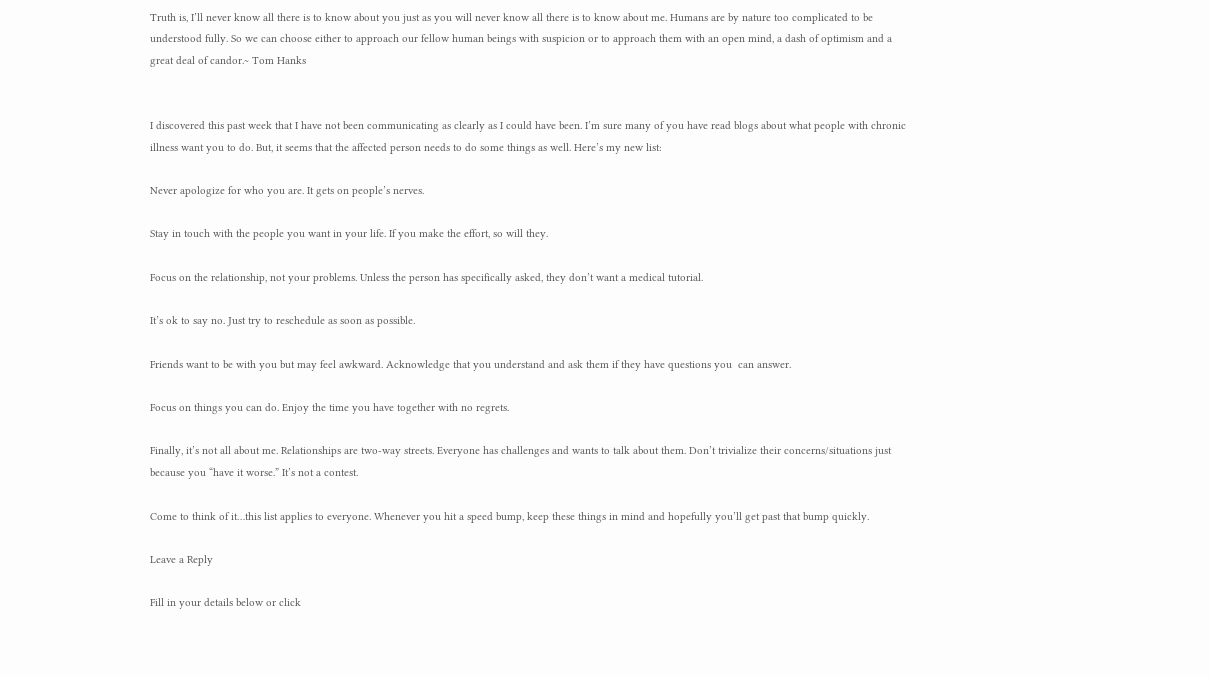Truth is, I’ll never know all there is to know about you just as you will never know all there is to know about me. Humans are by nature too complicated to be understood fully. So we can choose either to approach our fellow human beings with suspicion or to approach them with an open mind, a dash of optimism and a great deal of candor.~ Tom Hanks


I discovered this past week that I have not been communicating as clearly as I could have been. I’m sure many of you have read blogs about what people with chronic illness want you to do. But, it seems that the affected person needs to do some things as well. Here’s my new list:

Never apologize for who you are. It gets on people’s nerves.

Stay in touch with the people you want in your life. If you make the effort, so will they.

Focus on the relationship, not your problems. Unless the person has specifically asked, they don’t want a medical tutorial.

It’s ok to say no. Just try to reschedule as soon as possible.

Friends want to be with you but may feel awkward. Acknowledge that you understand and ask them if they have questions you  can answer.

Focus on things you can do. Enjoy the time you have together with no regrets.

Finally, it’s not all about me. Relationships are two-way streets. Everyone has challenges and wants to talk about them. Don’t trivialize their concerns/situations just because you “have it worse.” It’s not a contest.

Come to think of it…this list applies to everyone. Whenever you hit a speed bump, keep these things in mind and hopefully you’ll get past that bump quickly.

Leave a Reply

Fill in your details below or click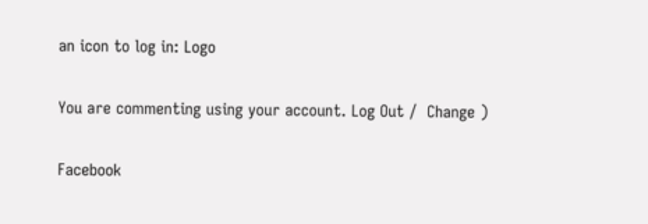an icon to log in: Logo

You are commenting using your account. Log Out /  Change )

Facebook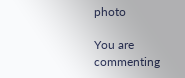photo

You are commenting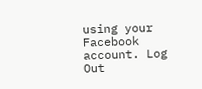using your Facebook account. Log Out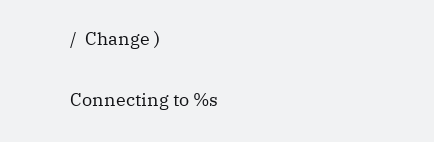/  Change )

Connecting to %s